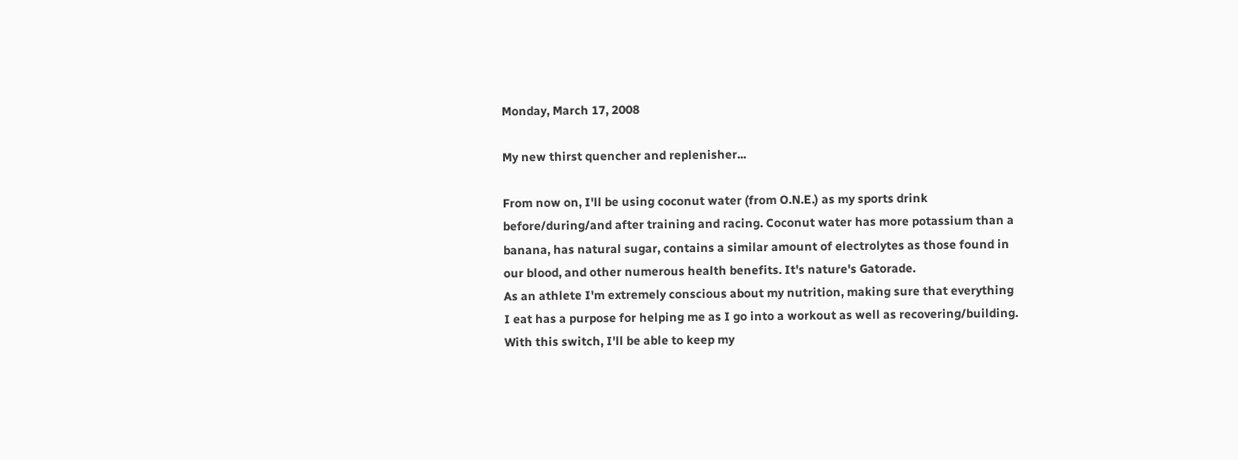Monday, March 17, 2008

My new thirst quencher and replenisher...

From now on, I'll be using coconut water (from O.N.E.) as my sports drink before/during/and after training and racing. Coconut water has more potassium than a banana, has natural sugar, contains a similar amount of electrolytes as those found in our blood, and other numerous health benefits. It's nature's Gatorade.
As an athlete I'm extremely conscious about my nutrition, making sure that everything I eat has a purpose for helping me as I go into a workout as well as recovering/building. With this switch, I'll be able to keep my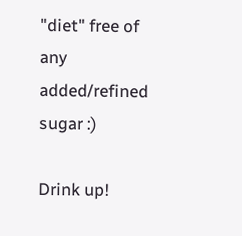"diet" free of any added/refined sugar :)

Drink up!